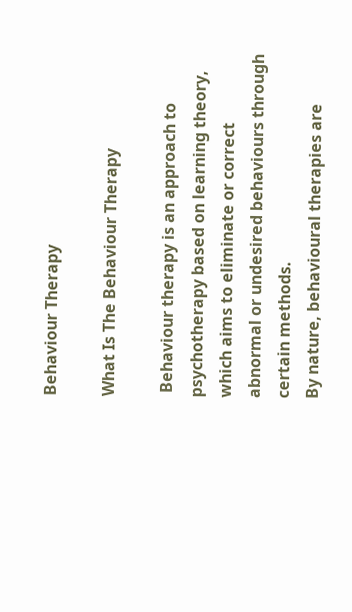Behaviour Therapy

What Is The Behaviour Therapy

 Behaviour therapy is an approach to psychotherapy based on learning theory, which aims to eliminate or correct abnormal or undesired behaviours through certain methods.
By nature, behavioural therapies are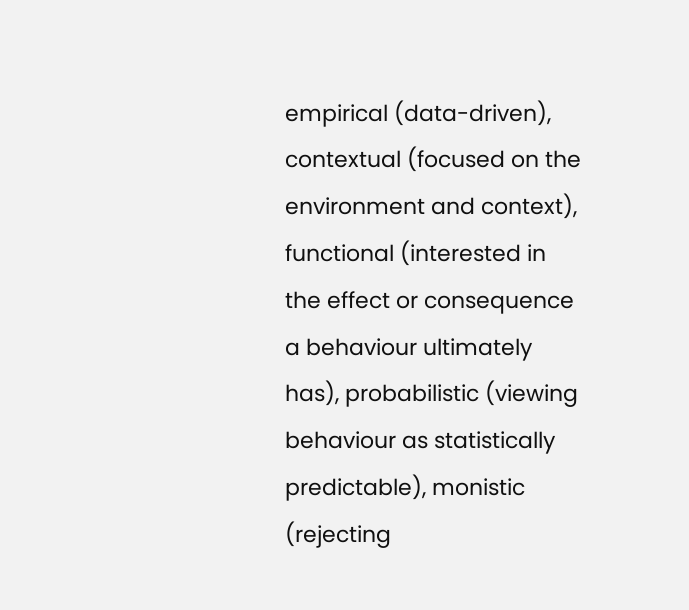empirical (data-driven), contextual (focused on the environment and context), functional (interested in the effect or consequence a behaviour ultimately has), probabilistic (viewing behaviour as statistically predictable), monistic (rejecting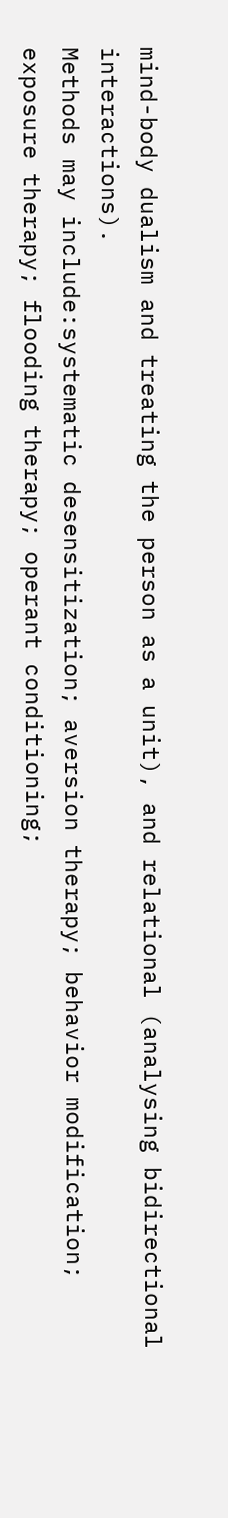mind-body dualism and treating the person as a unit), and relational (analysing bidirectional interactions).
Methods may include:systematic desensitization; aversion therapy; behavior modification; exposure therapy; flooding therapy; operant conditioning;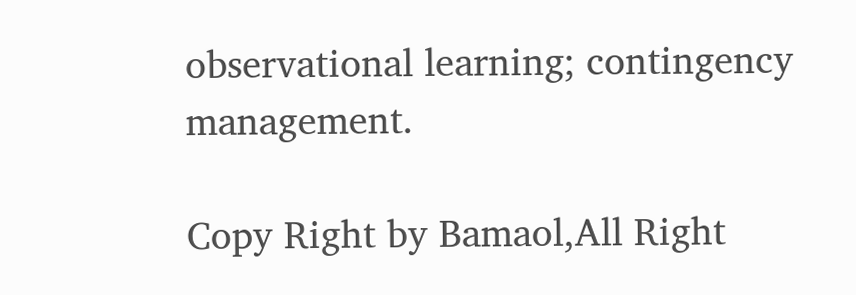observational learning; contingency management.

Copy Right by Bamaol,All Right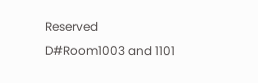Reserved D#Room1003 and 1101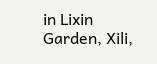in Lixin Garden, Xili,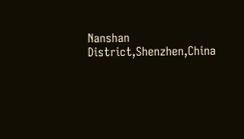Nanshan District,Shenzhen,China